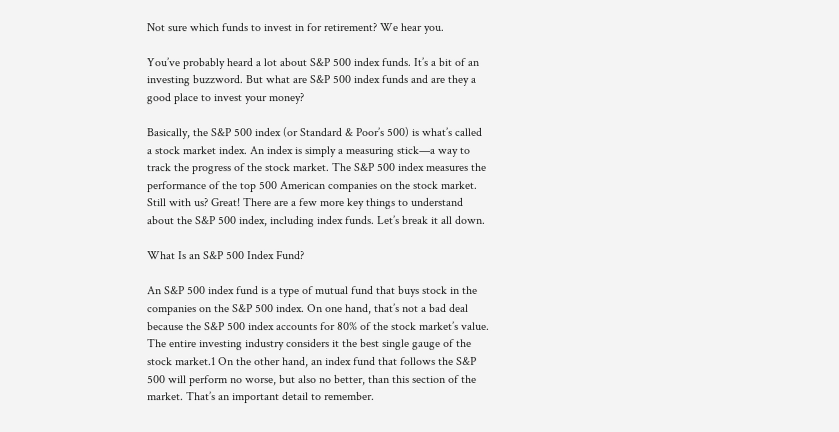Not sure which funds to invest in for retirement? We hear you.

You’ve probably heard a lot about S&P 500 index funds. It’s a bit of an investing buzzword. But what are S&P 500 index funds and are they a good place to invest your money?

Basically, the S&P 500 index (or Standard & Poor’s 500) is what’s called a stock market index. An index is simply a measuring stick—a way to track the progress of the stock market. The S&P 500 index measures the performance of the top 500 American companies on the stock market. Still with us? Great! There are a few more key things to understand about the S&P 500 index, including index funds. Let’s break it all down.

What Is an S&P 500 Index Fund?

An S&P 500 index fund is a type of mutual fund that buys stock in the companies on the S&P 500 index. On one hand, that’s not a bad deal because the S&P 500 index accounts for 80% of the stock market’s value. The entire investing industry considers it the best single gauge of the stock market.1 On the other hand, an index fund that follows the S&P 500 will perform no worse, but also no better, than this section of the market. That’s an important detail to remember.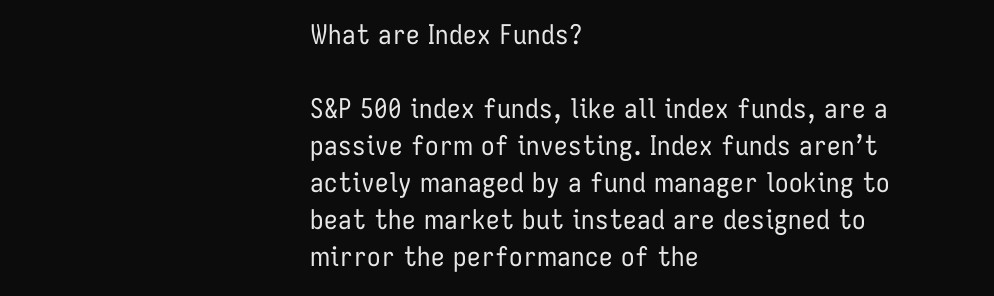What are Index Funds?

S&P 500 index funds, like all index funds, are a passive form of investing. Index funds aren’t actively managed by a fund manager looking to beat the market but instead are designed to mirror the performance of the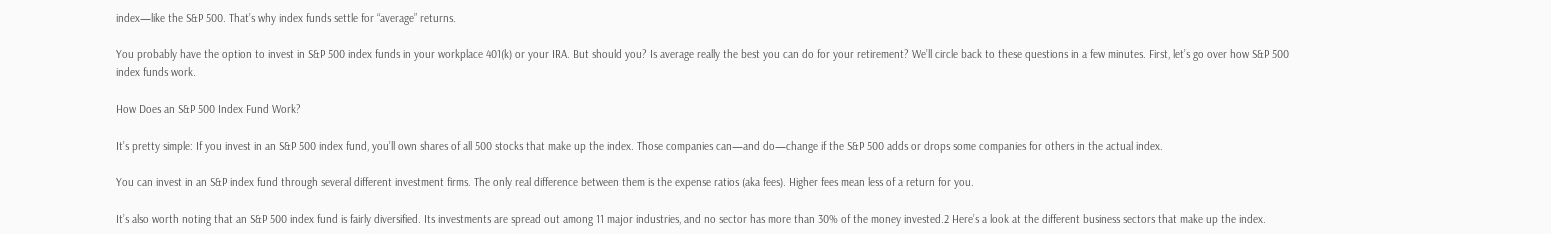index—like the S&P 500. That’s why index funds settle for “average” returns.

You probably have the option to invest in S&P 500 index funds in your workplace 401(k) or your IRA. But should you? Is average really the best you can do for your retirement? We’ll circle back to these questions in a few minutes. First, let’s go over how S&P 500 index funds work.

How Does an S&P 500 Index Fund Work?

It’s pretty simple: If you invest in an S&P 500 index fund, you’ll own shares of all 500 stocks that make up the index. Those companies can—and do—change if the S&P 500 adds or drops some companies for others in the actual index.

You can invest in an S&P index fund through several different investment firms. The only real difference between them is the expense ratios (aka fees). Higher fees mean less of a return for you.

It’s also worth noting that an S&P 500 index fund is fairly diversified. Its investments are spread out among 11 major industries, and no sector has more than 30% of the money invested.2 Here’s a look at the different business sectors that make up the index.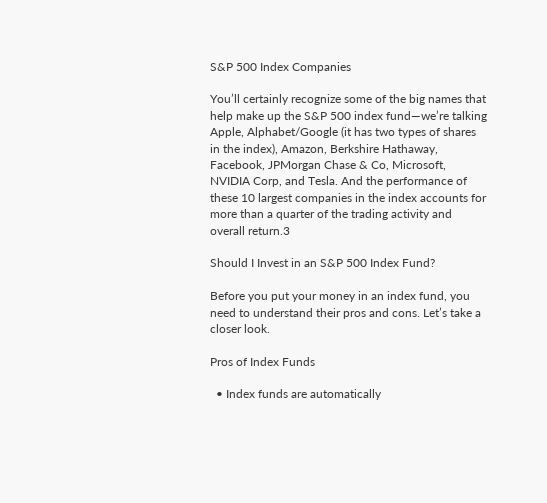S&P 500 Index Companies

You’ll certainly recognize some of the big names that help make up the S&P 500 index fund—we’re talking Apple, Alphabet/Google (it has two types of shares in the index), Amazon, Berkshire Hathaway, Facebook, JPMorgan Chase & Co, Microsoft, NVIDIA Corp, and Tesla. And the performance of these 10 largest companies in the index accounts for more than a quarter of the trading activity and overall return.3

Should I Invest in an S&P 500 Index Fund?

Before you put your money in an index fund, you need to understand their pros and cons. Let’s take a closer look.

Pros of Index Funds

  • Index funds are automatically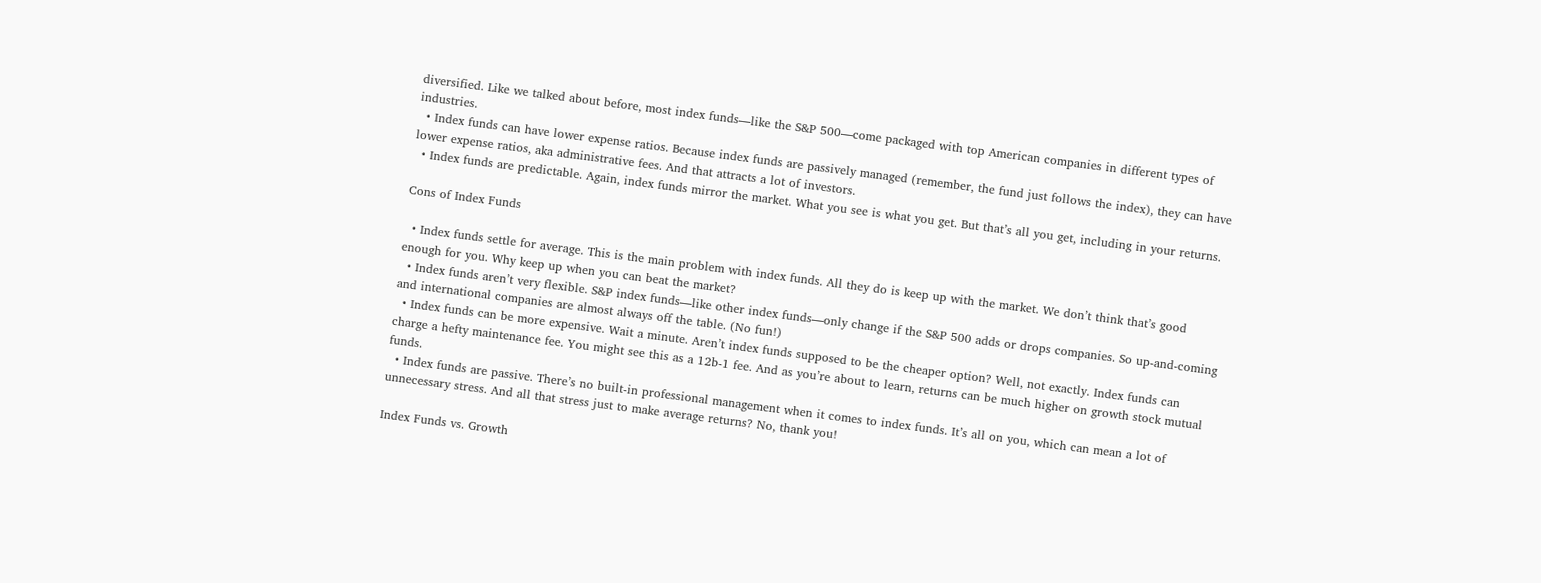diversified. Like we talked about before, most index funds—like the S&P 500—come packaged with top American companies in different types of industries.
  • Index funds can have lower expense ratios. Because index funds are passively managed (remember, the fund just follows the index), they can have lower expense ratios, aka administrative fees. And that attracts a lot of investors.
  • Index funds are predictable. Again, index funds mirror the market. What you see is what you get. But that’s all you get, including in your returns.

Cons of Index Funds

  • Index funds settle for average. This is the main problem with index funds. All they do is keep up with the market. We don’t think that’s good enough for you. Why keep up when you can beat the market?
  • Index funds aren’t very flexible. S&P index funds—like other index funds—only change if the S&P 500 adds or drops companies. So up-and-coming and international companies are almost always off the table. (No fun!)
  • Index funds can be more expensive. Wait a minute. Aren’t index funds supposed to be the cheaper option? Well, not exactly. Index funds can charge a hefty maintenance fee. You might see this as a 12b-1 fee. And as you’re about to learn, returns can be much higher on growth stock mutual funds.
  • Index funds are passive. There’s no built-in professional management when it comes to index funds. It’s all on you, which can mean a lot of unnecessary stress. And all that stress just to make average returns? No, thank you!

Index Funds vs. Growth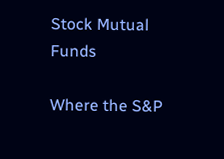Stock Mutual Funds

Where the S&P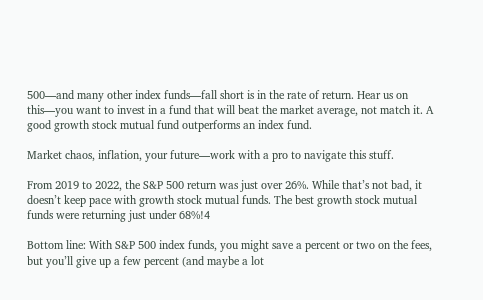500—and many other index funds—fall short is in the rate of return. Hear us on this—you want to invest in a fund that will beat the market average, not match it. A good growth stock mutual fund outperforms an index fund.

Market chaos, inflation, your future—work with a pro to navigate this stuff.

From 2019 to 2022, the S&P 500 return was just over 26%. While that’s not bad, it doesn’t keep pace with growth stock mutual funds. The best growth stock mutual funds were returning just under 68%!4

Bottom line: With S&P 500 index funds, you might save a percent or two on the fees, but you’ll give up a few percent (and maybe a lot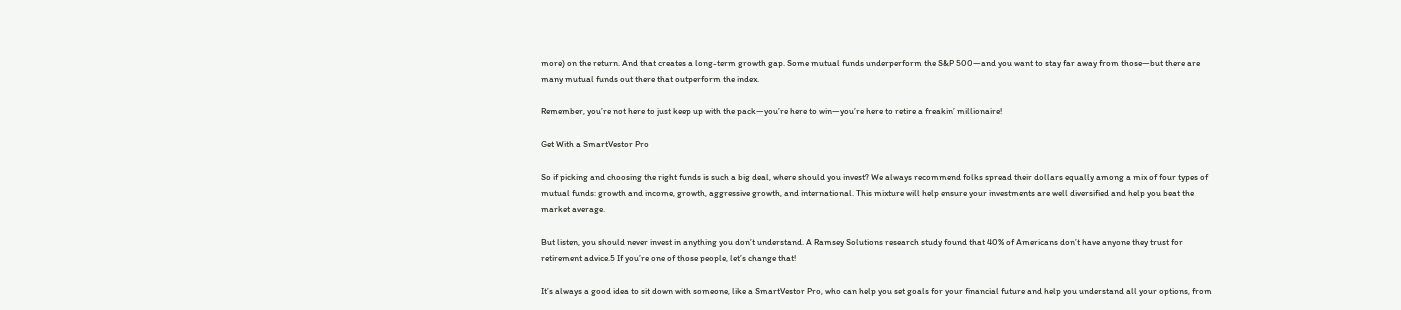more) on the return. And that creates a long-term growth gap. Some mutual funds underperform the S&P 500—and you want to stay far away from those—but there are many mutual funds out there that outperform the index.

Remember, you’re not here to just keep up with the pack—you’re here to win—you’re here to retire a freakin’ millionaire!

Get With a SmartVestor Pro

So if picking and choosing the right funds is such a big deal, where should you invest? We always recommend folks spread their dollars equally among a mix of four types of mutual funds: growth and income, growth, aggressive growth, and international. This mixture will help ensure your investments are well diversified and help you beat the market average.

But listen, you should never invest in anything you don’t understand. A Ramsey Solutions research study found that 40% of Americans don’t have anyone they trust for retirement advice.5 If you’re one of those people, let’s change that!

It’s always a good idea to sit down with someone, like a SmartVestor Pro, who can help you set goals for your financial future and help you understand all your options, from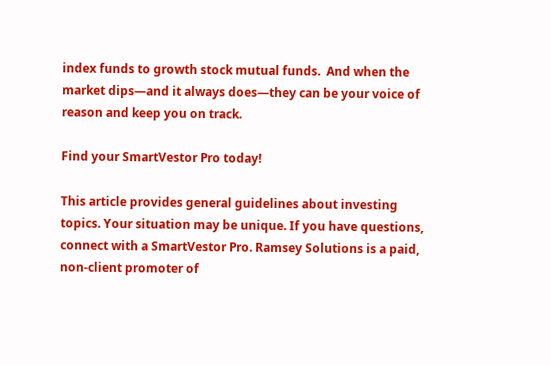index funds to growth stock mutual funds.  And when the market dips—and it always does—they can be your voice of reason and keep you on track.

Find your SmartVestor Pro today!

This article provides general guidelines about investing topics. Your situation may be unique. If you have questions, connect with a SmartVestor Pro. Ramsey Solutions is a paid, non-client promoter of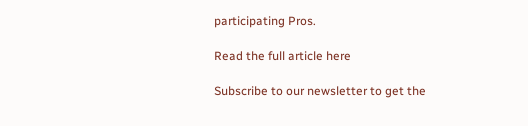participating Pros.

Read the full article here

Subscribe to our newsletter to get the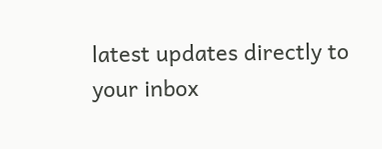latest updates directly to your inbox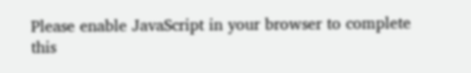Please enable JavaScript in your browser to complete this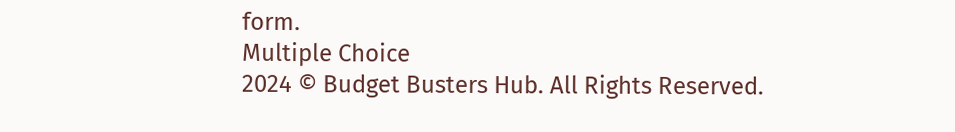form.
Multiple Choice
2024 © Budget Busters Hub. All Rights Reserved.